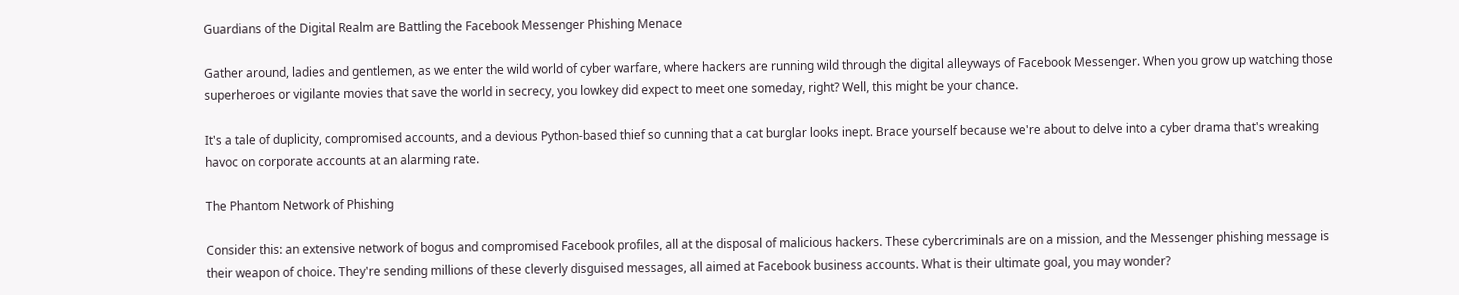Guardians of the Digital Realm are Battling the Facebook Messenger Phishing Menace

Gather around, ladies and gentlemen, as we enter the wild world of cyber warfare, where hackers are running wild through the digital alleyways of Facebook Messenger. When you grow up watching those superheroes or vigilante movies that save the world in secrecy, you lowkey did expect to meet one someday, right? Well, this might be your chance.

It's a tale of duplicity, compromised accounts, and a devious Python-based thief so cunning that a cat burglar looks inept. Brace yourself because we're about to delve into a cyber drama that's wreaking havoc on corporate accounts at an alarming rate.

The Phantom Network of Phishing

Consider this: an extensive network of bogus and compromised Facebook profiles, all at the disposal of malicious hackers. These cybercriminals are on a mission, and the Messenger phishing message is their weapon of choice. They're sending millions of these cleverly disguised messages, all aimed at Facebook business accounts. What is their ultimate goal, you may wonder?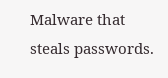Malware that steals passwords.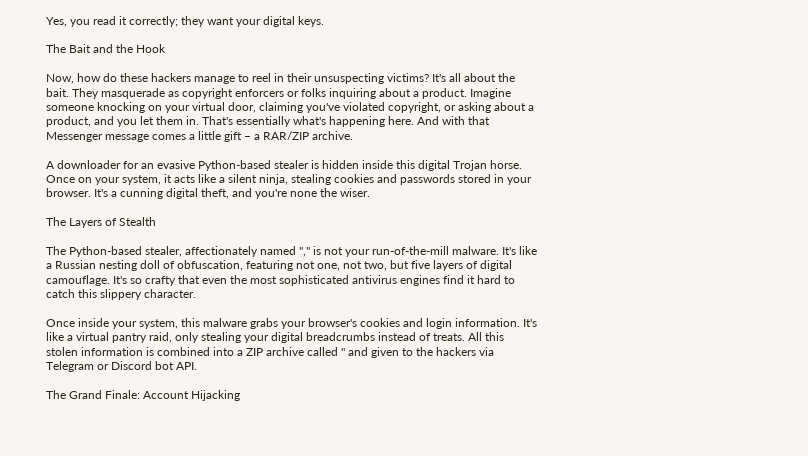Yes, you read it correctly; they want your digital keys.

The Bait and the Hook

Now, how do these hackers manage to reel in their unsuspecting victims? It's all about the bait. They masquerade as copyright enforcers or folks inquiring about a product. Imagine someone knocking on your virtual door, claiming you've violated copyright, or asking about a product, and you let them in. That's essentially what's happening here. And with that Messenger message comes a little gift – a RAR/ZIP archive.

A downloader for an evasive Python-based stealer is hidden inside this digital Trojan horse. Once on your system, it acts like a silent ninja, stealing cookies and passwords stored in your browser. It's a cunning digital theft, and you're none the wiser.

The Layers of Stealth

The Python-based stealer, affectionately named "," is not your run-of-the-mill malware. It's like a Russian nesting doll of obfuscation, featuring not one, not two, but five layers of digital camouflage. It's so crafty that even the most sophisticated antivirus engines find it hard to catch this slippery character.

Once inside your system, this malware grabs your browser's cookies and login information. It's like a virtual pantry raid, only stealing your digital breadcrumbs instead of treats. All this stolen information is combined into a ZIP archive called '' and given to the hackers via Telegram or Discord bot API.

The Grand Finale: Account Hijacking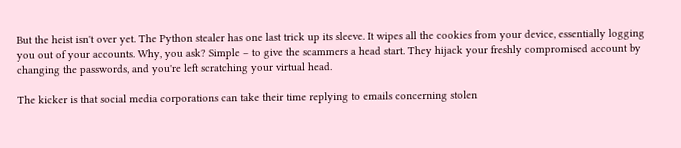But the heist isn't over yet. The Python stealer has one last trick up its sleeve. It wipes all the cookies from your device, essentially logging you out of your accounts. Why, you ask? Simple – to give the scammers a head start. They hijack your freshly compromised account by changing the passwords, and you're left scratching your virtual head.

The kicker is that social media corporations can take their time replying to emails concerning stolen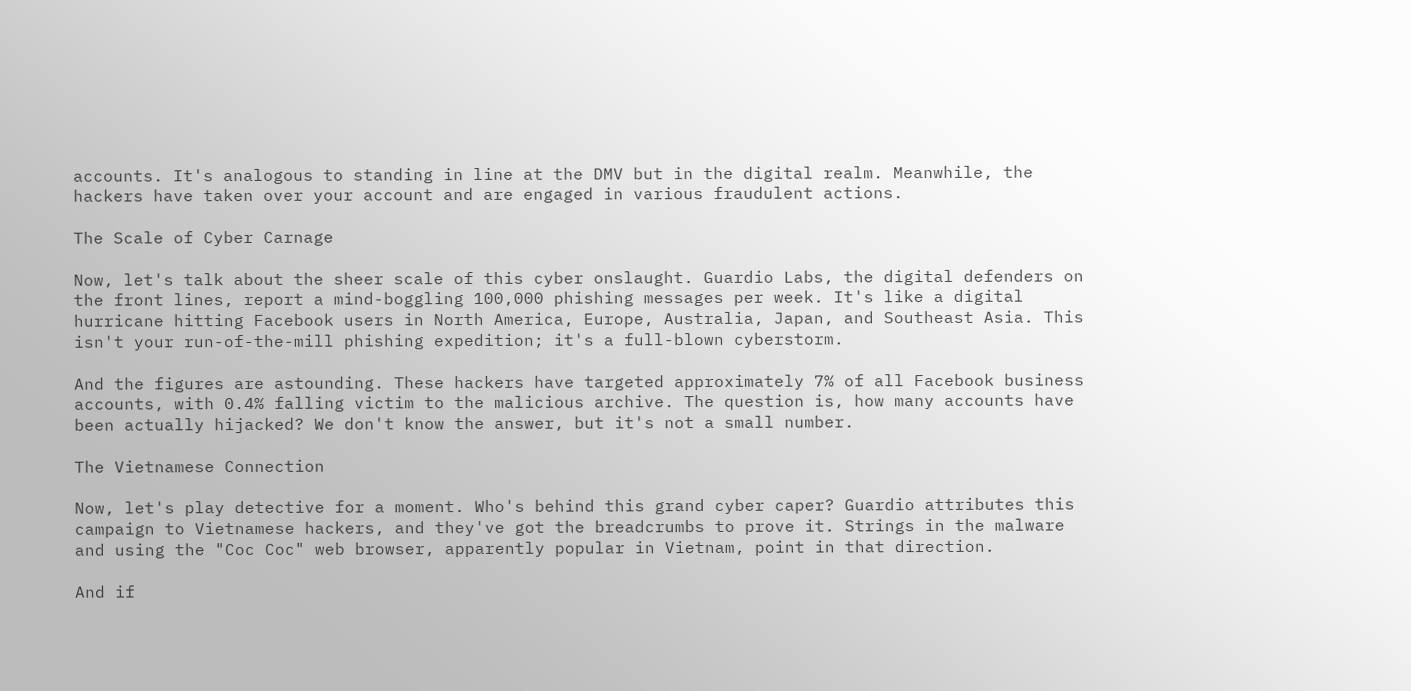accounts. It's analogous to standing in line at the DMV but in the digital realm. Meanwhile, the hackers have taken over your account and are engaged in various fraudulent actions.

The Scale of Cyber Carnage

Now, let's talk about the sheer scale of this cyber onslaught. Guardio Labs, the digital defenders on the front lines, report a mind-boggling 100,000 phishing messages per week. It's like a digital hurricane hitting Facebook users in North America, Europe, Australia, Japan, and Southeast Asia. This isn't your run-of-the-mill phishing expedition; it's a full-blown cyberstorm.

And the figures are astounding. These hackers have targeted approximately 7% of all Facebook business accounts, with 0.4% falling victim to the malicious archive. The question is, how many accounts have been actually hijacked? We don't know the answer, but it's not a small number.

The Vietnamese Connection

Now, let's play detective for a moment. Who's behind this grand cyber caper? Guardio attributes this campaign to Vietnamese hackers, and they've got the breadcrumbs to prove it. Strings in the malware and using the "Coc Coc" web browser, apparently popular in Vietnam, point in that direction.

And if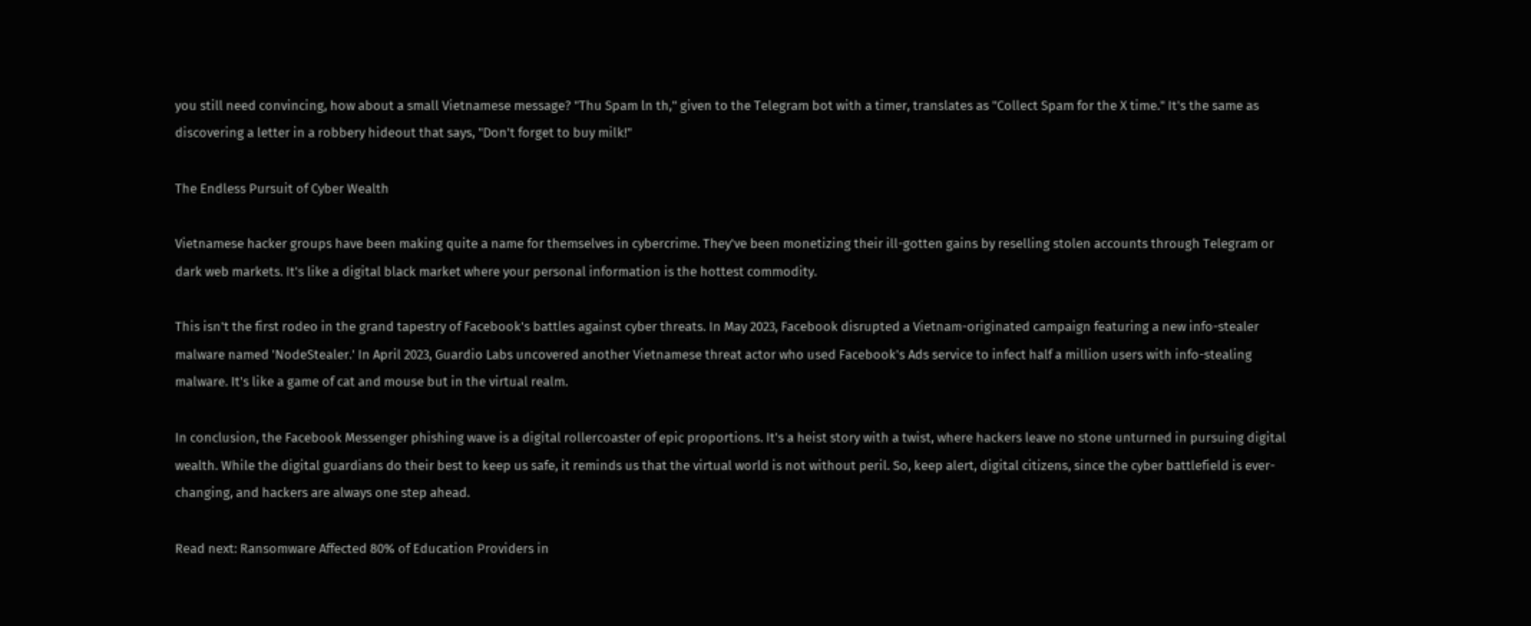you still need convincing, how about a small Vietnamese message? "Thu Spam ln th," given to the Telegram bot with a timer, translates as "Collect Spam for the X time." It's the same as discovering a letter in a robbery hideout that says, "Don't forget to buy milk!"

The Endless Pursuit of Cyber Wealth

Vietnamese hacker groups have been making quite a name for themselves in cybercrime. They've been monetizing their ill-gotten gains by reselling stolen accounts through Telegram or dark web markets. It's like a digital black market where your personal information is the hottest commodity.

This isn't the first rodeo in the grand tapestry of Facebook's battles against cyber threats. In May 2023, Facebook disrupted a Vietnam-originated campaign featuring a new info-stealer malware named 'NodeStealer.' In April 2023, Guardio Labs uncovered another Vietnamese threat actor who used Facebook's Ads service to infect half a million users with info-stealing malware. It's like a game of cat and mouse but in the virtual realm.

In conclusion, the Facebook Messenger phishing wave is a digital rollercoaster of epic proportions. It's a heist story with a twist, where hackers leave no stone unturned in pursuing digital wealth. While the digital guardians do their best to keep us safe, it reminds us that the virtual world is not without peril. So, keep alert, digital citizens, since the cyber battlefield is ever-changing, and hackers are always one step ahead.

Read next: Ransomware Affected 80% of Education Providers in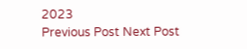2023
Previous Post Next Post